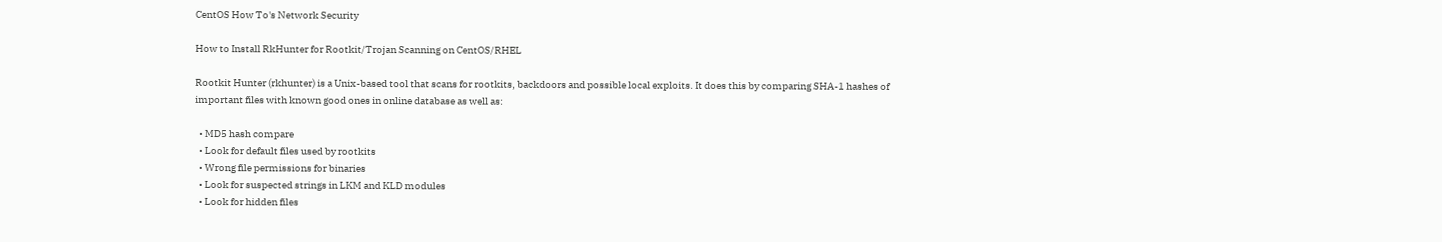CentOS How To's Network Security

How to Install RkHunter for Rootkit/Trojan Scanning on CentOS/RHEL

Rootkit Hunter (rkhunter) is a Unix-based tool that scans for rootkits, backdoors and possible local exploits. It does this by comparing SHA-1 hashes of important files with known good ones in online database as well as:

  • MD5 hash compare
  • Look for default files used by rootkits
  • Wrong file permissions for binaries
  • Look for suspected strings in LKM and KLD modules
  • Look for hidden files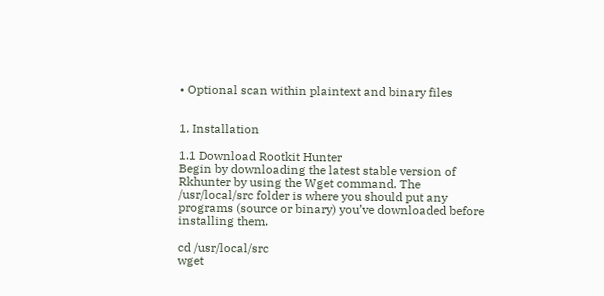• Optional scan within plaintext and binary files


1. Installation

1.1 Download Rootkit Hunter
Begin by downloading the latest stable version of Rkhunter by using the Wget command. The /usr/local/src folder is where you should put any programs (source or binary) you’ve downloaded before installing them.

cd /usr/local/src
wget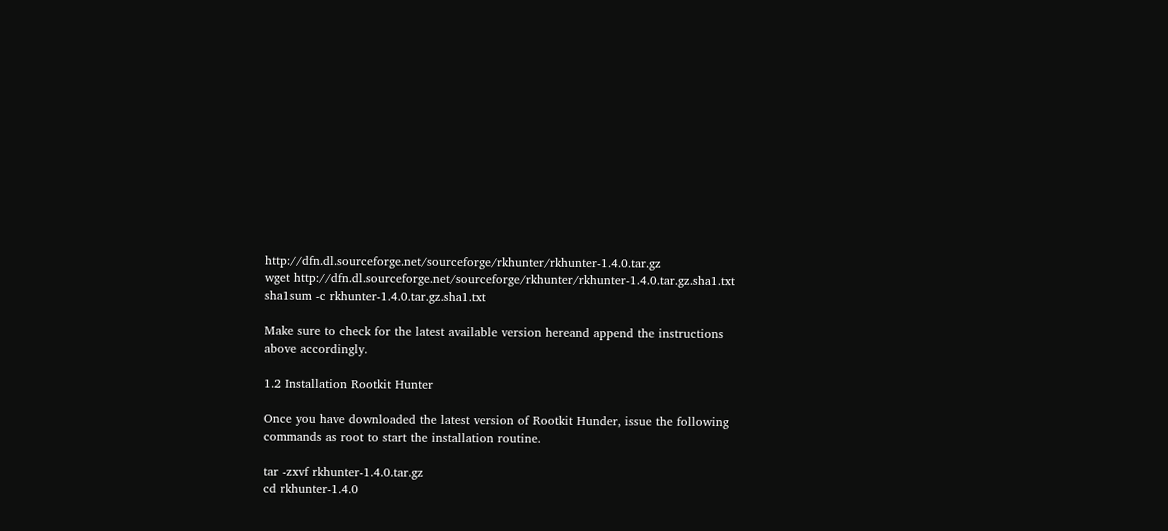http://dfn.dl.sourceforge.net/sourceforge/rkhunter/rkhunter-1.4.0.tar.gz
wget http://dfn.dl.sourceforge.net/sourceforge/rkhunter/rkhunter-1.4.0.tar.gz.sha1.txt
sha1sum -c rkhunter-1.4.0.tar.gz.sha1.txt

Make sure to check for the latest available version hereand append the instructions above accordingly.

1.2 Installation Rootkit Hunter

Once you have downloaded the latest version of Rootkit Hunder, issue the following commands as root to start the installation routine.

tar -zxvf rkhunter-1.4.0.tar.gz
cd rkhunter-1.4.0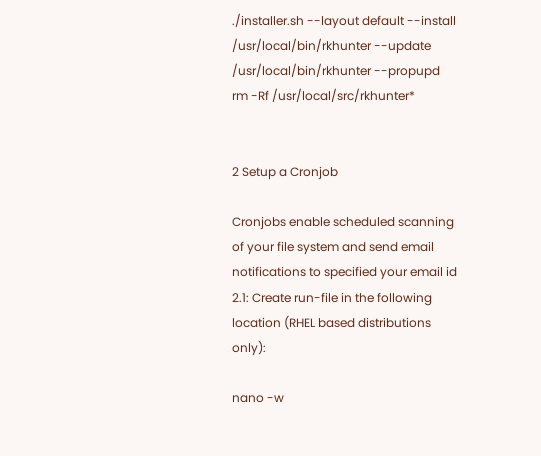./installer.sh --layout default --install
/usr/local/bin/rkhunter --update
/usr/local/bin/rkhunter --propupd
rm -Rf /usr/local/src/rkhunter*


2 Setup a Cronjob

Cronjobs enable scheduled scanning of your file system and send email notifications to specified your email id
2.1: Create run-file in the following location (RHEL based distributions only):

nano -w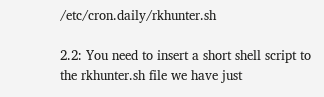/etc/cron.daily/rkhunter.sh

2.2: You need to insert a short shell script to the rkhunter.sh file we have just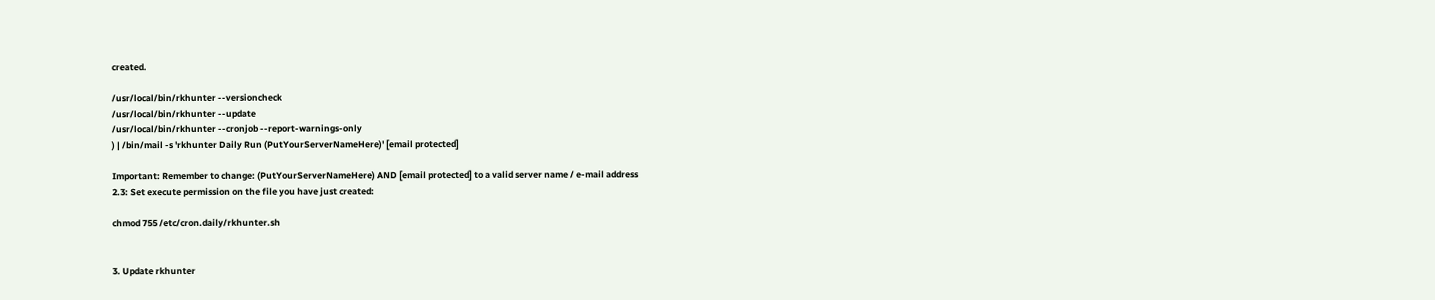created.

/usr/local/bin/rkhunter --versioncheck
/usr/local/bin/rkhunter --update
/usr/local/bin/rkhunter --cronjob --report-warnings-only
) | /bin/mail -s 'rkhunter Daily Run (PutYourServerNameHere)' [email protected]

Important: Remember to change: (PutYourServerNameHere) AND [email protected] to a valid server name / e-mail address
2.3: Set execute permission on the file you have just created:

chmod 755 /etc/cron.daily/rkhunter.sh


3. Update rkhunter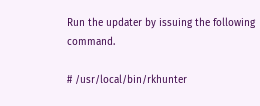Run the updater by issuing the following command.

# /usr/local/bin/rkhunter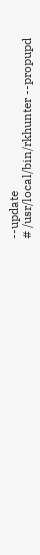--update
# /usr/local/bin/rkhunter --propupd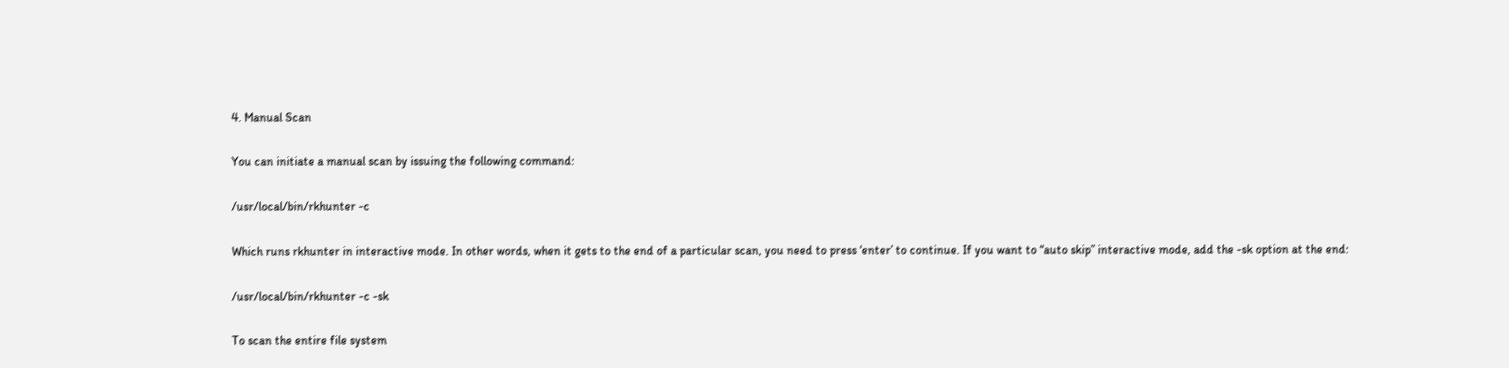4. Manual Scan

You can initiate a manual scan by issuing the following command:

/usr/local/bin/rkhunter -c

Which runs rkhunter in interactive mode. In other words, when it gets to the end of a particular scan, you need to press ‘enter’ to continue. If you want to “auto skip” interactive mode, add the -sk option at the end:

/usr/local/bin/rkhunter -c -sk

To scan the entire file system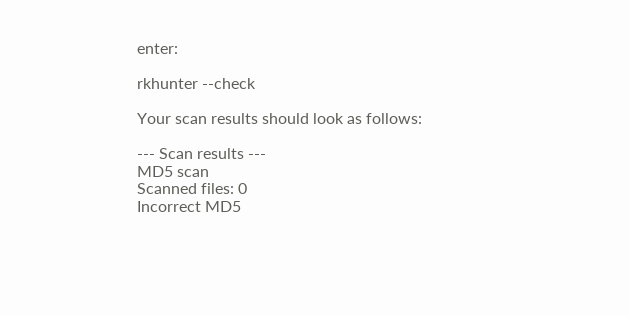enter:

rkhunter --check

Your scan results should look as follows:

--- Scan results ---
MD5 scan
Scanned files: 0
Incorrect MD5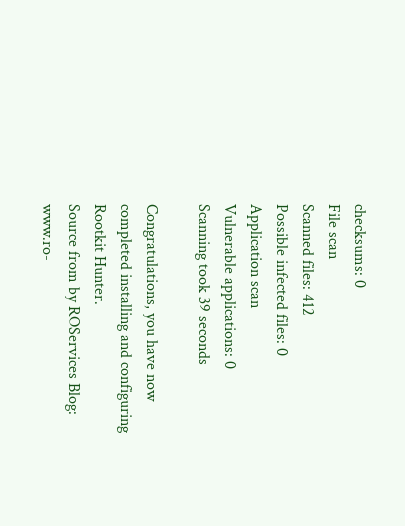checksums: 0
File scan
Scanned files: 412
Possible infected files: 0
Application scan
Vulnerable applications: 0
Scanning took 39 seconds

Congratulations, you have now completed installing and configuring Rootkit Hunter.
Source from by ROServices Blog: www.ro-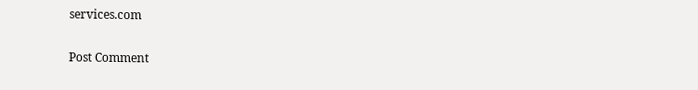services.com

Post Comment